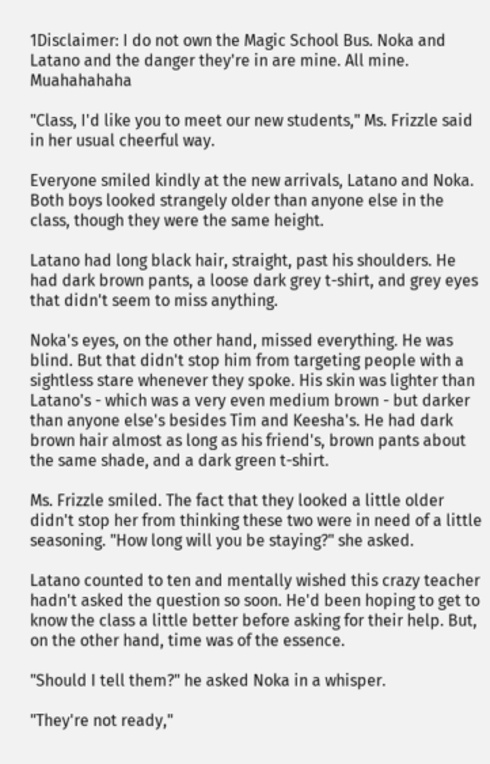1Disclaimer: I do not own the Magic School Bus. Noka and Latano and the danger they're in are mine. All mine. Muahahahaha

"Class, I'd like you to meet our new students," Ms. Frizzle said in her usual cheerful way.

Everyone smiled kindly at the new arrivals, Latano and Noka. Both boys looked strangely older than anyone else in the class, though they were the same height.

Latano had long black hair, straight, past his shoulders. He had dark brown pants, a loose dark grey t-shirt, and grey eyes that didn't seem to miss anything.

Noka's eyes, on the other hand, missed everything. He was blind. But that didn't stop him from targeting people with a sightless stare whenever they spoke. His skin was lighter than Latano's - which was a very even medium brown - but darker than anyone else's besides Tim and Keesha's. He had dark brown hair almost as long as his friend's, brown pants about the same shade, and a dark green t-shirt.

Ms. Frizzle smiled. The fact that they looked a little older didn't stop her from thinking these two were in need of a little seasoning. "How long will you be staying?" she asked.

Latano counted to ten and mentally wished this crazy teacher hadn't asked the question so soon. He'd been hoping to get to know the class a little better before asking for their help. But, on the other hand, time was of the essence.

"Should I tell them?" he asked Noka in a whisper.

"They're not ready,"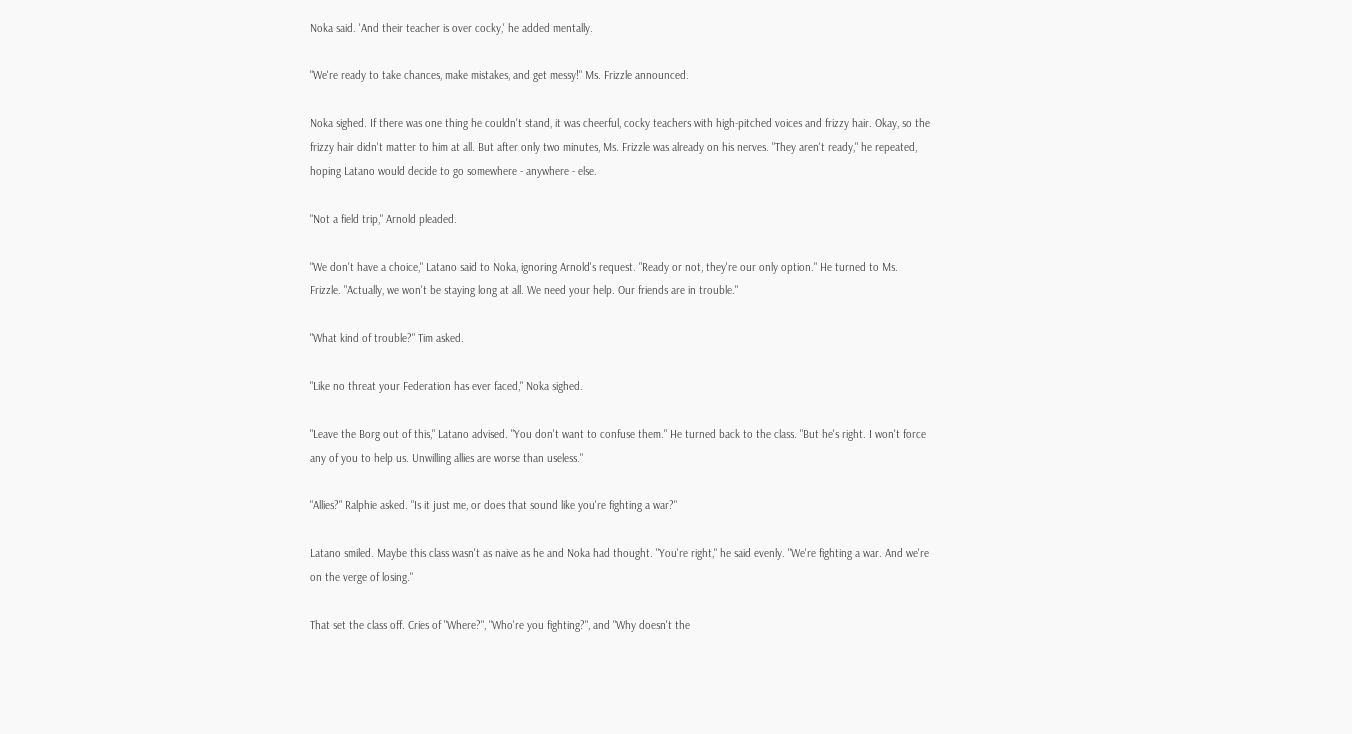Noka said. 'And their teacher is over cocky,' he added mentally.

"We're ready to take chances, make mistakes, and get messy!" Ms. Frizzle announced.

Noka sighed. If there was one thing he couldn't stand, it was cheerful, cocky teachers with high-pitched voices and frizzy hair. Okay, so the frizzy hair didn't matter to him at all. But after only two minutes, Ms. Frizzle was already on his nerves. "They aren't ready," he repeated, hoping Latano would decide to go somewhere - anywhere - else.

"Not a field trip," Arnold pleaded.

"We don't have a choice," Latano said to Noka, ignoring Arnold's request. "Ready or not, they're our only option." He turned to Ms. Frizzle. "Actually, we won't be staying long at all. We need your help. Our friends are in trouble."

"What kind of trouble?" Tim asked.

"Like no threat your Federation has ever faced," Noka sighed.

"Leave the Borg out of this," Latano advised. "You don't want to confuse them." He turned back to the class. "But he's right. I won't force any of you to help us. Unwilling allies are worse than useless."

"Allies?" Ralphie asked. "Is it just me, or does that sound like you're fighting a war?"

Latano smiled. Maybe this class wasn't as naive as he and Noka had thought. "You're right," he said evenly. "We're fighting a war. And we're on the verge of losing."

That set the class off. Cries of "Where?", "Who're you fighting?", and "Why doesn't the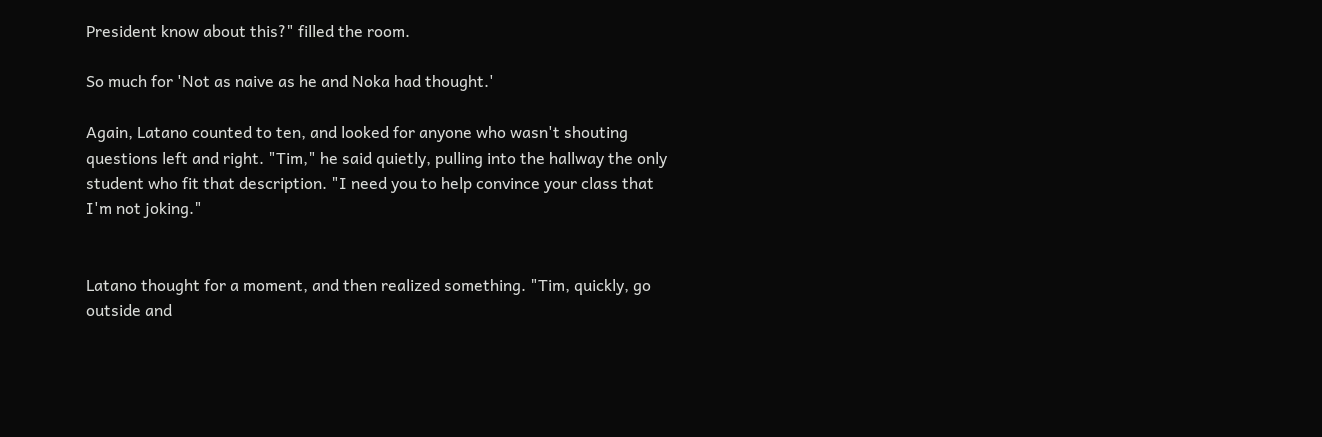President know about this?" filled the room.

So much for 'Not as naive as he and Noka had thought.'

Again, Latano counted to ten, and looked for anyone who wasn't shouting questions left and right. "Tim," he said quietly, pulling into the hallway the only student who fit that description. "I need you to help convince your class that I'm not joking."


Latano thought for a moment, and then realized something. "Tim, quickly, go outside and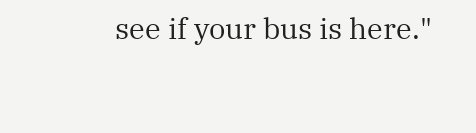see if your bus is here."